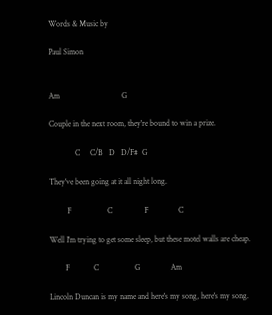Words & Music by

Paul Simon


Am                               G

Couple in the next room, they're bound to win a prize.

             C     C/B   D   D/F#  G

They've been going at it all night long.

         F                  C                F               C

Well I'm trying to get some sleep, but these motel walls are cheap.

        F            C                  G               Am

Lincoln Duncan is my name and here's my song, here's my song.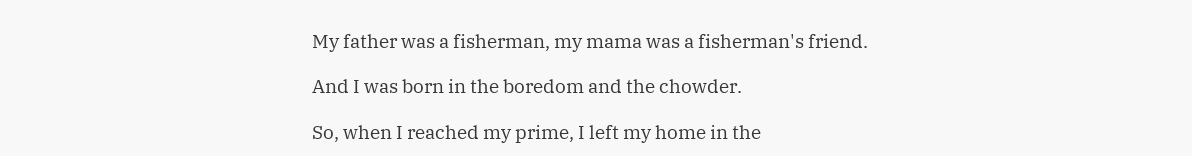My father was a fisherman, my mama was a fisherman's friend.

And I was born in the boredom and the chowder.

So, when I reached my prime, I left my home in the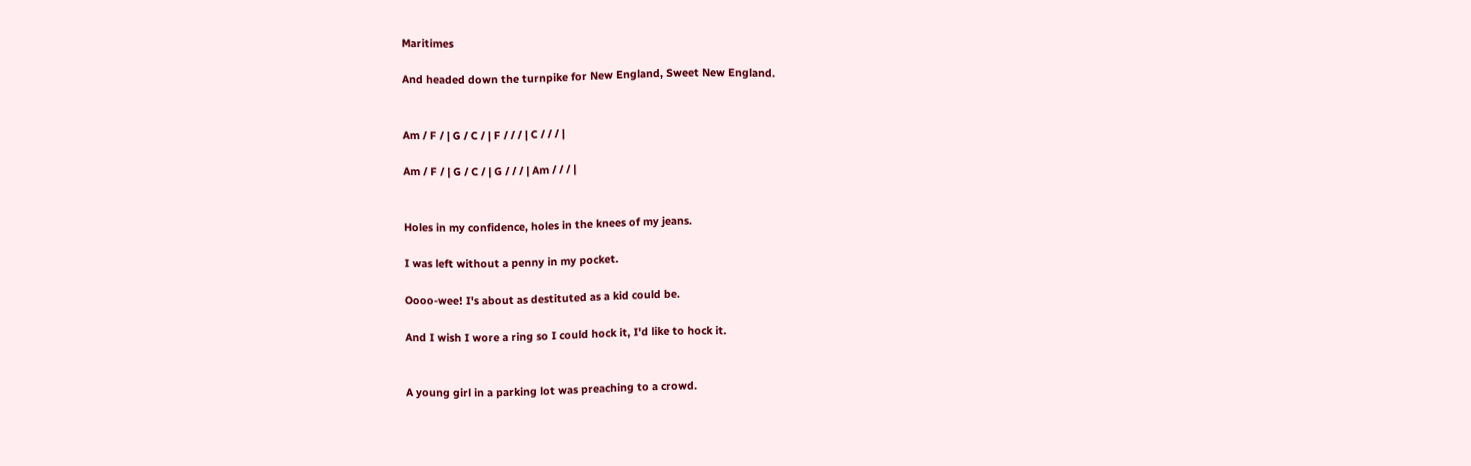Maritimes

And headed down the turnpike for New England, Sweet New England.


Am / F / | G / C / | F / / / | C / / / |

Am / F / | G / C / | G / / / | Am / / / |


Holes in my confidence, holes in the knees of my jeans.

I was left without a penny in my pocket.

Oooo-wee! I's about as destituted as a kid could be.

And I wish I wore a ring so I could hock it, I'd like to hock it.


A young girl in a parking lot was preaching to a crowd.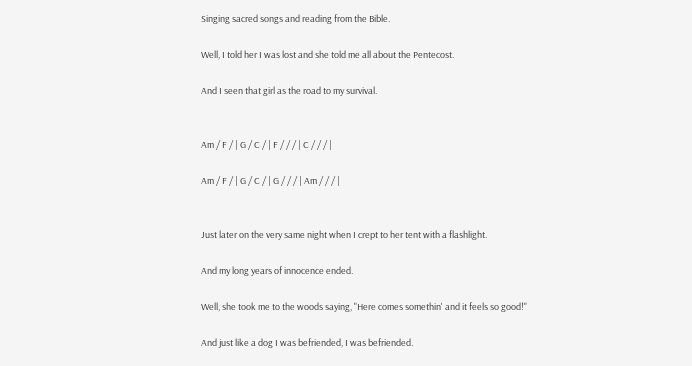Singing sacred songs and reading from the Bible.

Well, I told her I was lost and she told me all about the Pentecost.

And I seen that girl as the road to my survival.


Am / F / | G / C / | F / / / | C / / / |

Am / F / | G / C / | G / / / | Am / / / |


Just later on the very same night when I crept to her tent with a flashlight.

And my long years of innocence ended.

Well, she took me to the woods saying, "Here comes somethin' and it feels so good!"

And just like a dog I was befriended, I was befriended.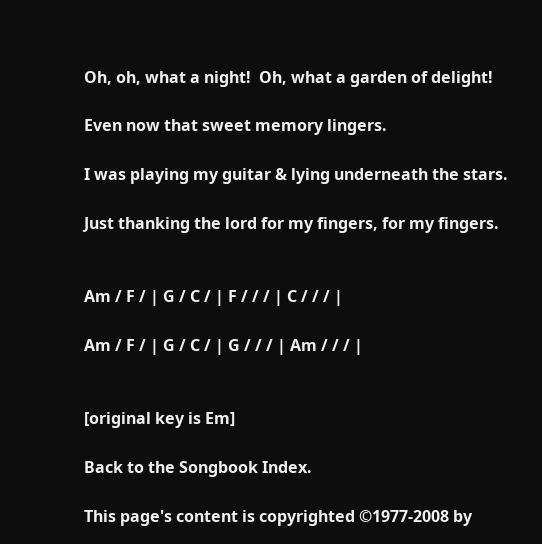Oh, oh, what a night!  Oh, what a garden of delight!

Even now that sweet memory lingers.

I was playing my guitar & lying underneath the stars.

Just thanking the lord for my fingers, for my fingers.


Am / F / | G / C / | F / / / | C / / / |

Am / F / | G / C / | G / / / | Am / / / |


[original key is Em]

Back to the Songbook Index.

This page's content is copyrighted ©1977-2008 by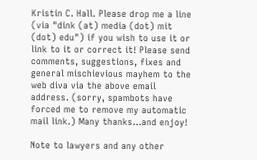Kristin C. Hall. Please drop me a line (via "dink (at) media (dot) mit (dot) edu") if you wish to use it or link to it or correct it! Please send comments, suggestions, fixes and general mischievious mayhem to the web diva via the above email address. (sorry, spambots have forced me to remove my automatic mail link.) Many thanks...and enjoy!

Note to lawyers and any other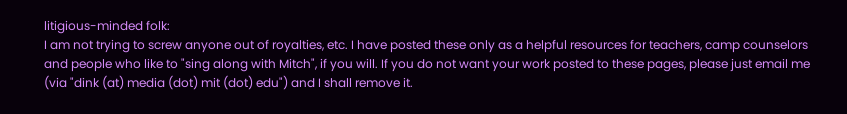litigious-minded folk:
I am not trying to screw anyone out of royalties, etc. I have posted these only as a helpful resources for teachers, camp counselors and people who like to "sing along with Mitch", if you will. If you do not want your work posted to these pages, please just email me (via "dink (at) media (dot) mit (dot) edu") and I shall remove it.